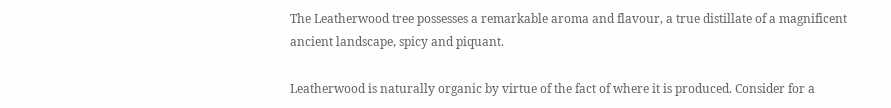The Leatherwood tree possesses a remarkable aroma and flavour, a true distillate of a magnificent ancient landscape, spicy and piquant.

Leatherwood is naturally organic by virtue of the fact of where it is produced. Consider for a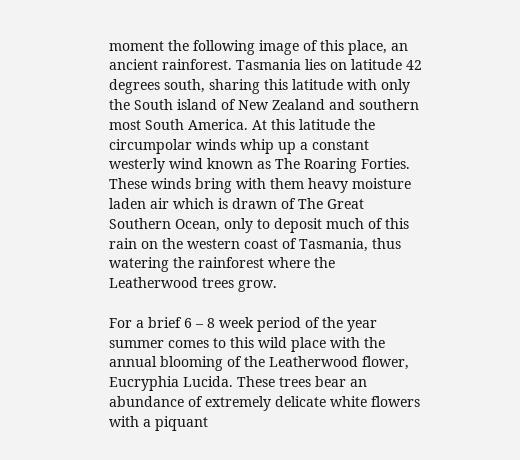moment the following image of this place, an ancient rainforest. Tasmania lies on latitude 42 degrees south, sharing this latitude with only the South island of New Zealand and southern most South America. At this latitude the circumpolar winds whip up a constant westerly wind known as The Roaring Forties. These winds bring with them heavy moisture laden air which is drawn of The Great Southern Ocean, only to deposit much of this rain on the western coast of Tasmania, thus watering the rainforest where the Leatherwood trees grow.

For a brief 6 – 8 week period of the year summer comes to this wild place with the annual blooming of the Leatherwood flower, Eucryphia Lucida. These trees bear an abundance of extremely delicate white flowers with a piquant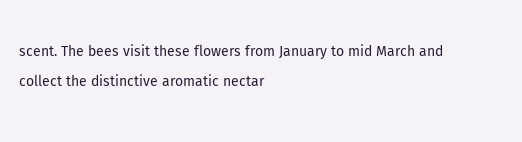scent. The bees visit these flowers from January to mid March and collect the distinctive aromatic nectar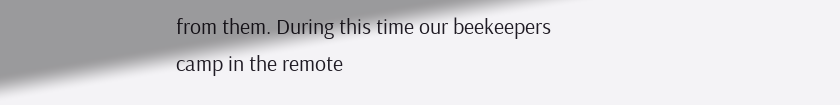from them. During this time our beekeepers camp in the remote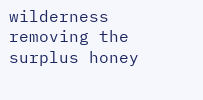wilderness removing the surplus honey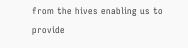from the hives enabling us to provide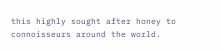this highly sought after honey to connoisseurs around the world.